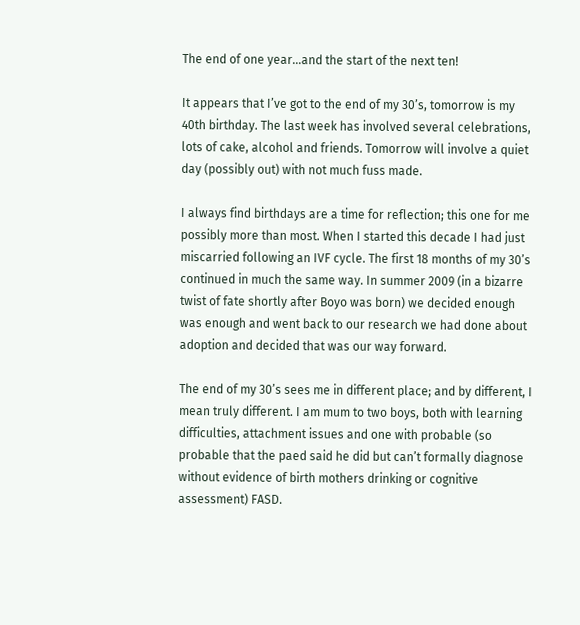The end of one year…and the start of the next ten!

It appears that I’ve got to the end of my 30’s, tomorrow is my 40th birthday. The last week has involved several celebrations, lots of cake, alcohol and friends. Tomorrow will involve a quiet day (possibly out) with not much fuss made.

I always find birthdays are a time for reflection; this one for me possibly more than most. When I started this decade I had just miscarried following an IVF cycle. The first 18 months of my 30’s continued in much the same way. In summer 2009 (in a bizarre twist of fate shortly after Boyo was born) we decided enough was enough and went back to our research we had done about adoption and decided that was our way forward.

The end of my 30’s sees me in different place; and by different, I mean truly different. I am mum to two boys, both with learning difficulties, attachment issues and one with probable (so probable that the paed said he did but can’t formally diagnose without evidence of birth mothers drinking or cognitive assessment) FASD.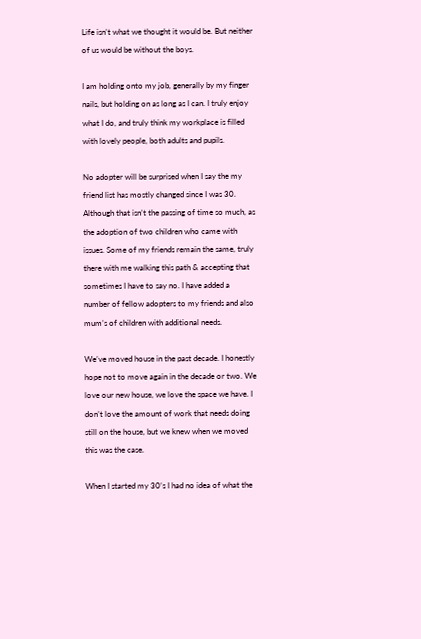Life isn’t what we thought it would be. But neither of us would be without the boys.

I am holding onto my job, generally by my finger nails, but holding on as long as I can. I truly enjoy what I do, and truly think my workplace is filled with lovely people, both adults and pupils.

No adopter will be surprised when I say the my friend list has mostly changed since I was 30. Although that isn’t the passing of time so much, as the adoption of two children who came with issues. Some of my friends remain the same, truly there with me walking this path & accepting that sometimes I have to say no. I have added a number of fellow adopters to my friends and also mum’s of children with additional needs.

We’ve moved house in the past decade. I honestly hope not to move again in the decade or two. We love our new house, we love the space we have. I don’t love the amount of work that needs doing still on the house, but we knew when we moved this was the case.

When I started my 30’s I had no idea of what the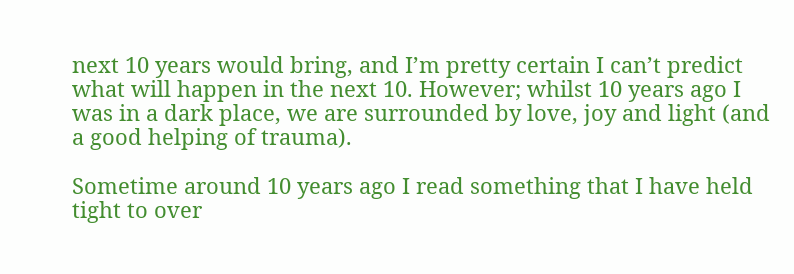next 10 years would bring, and I’m pretty certain I can’t predict what will happen in the next 10. However; whilst 10 years ago I was in a dark place, we are surrounded by love, joy and light (and a good helping of trauma).

Sometime around 10 years ago I read something that I have held tight to over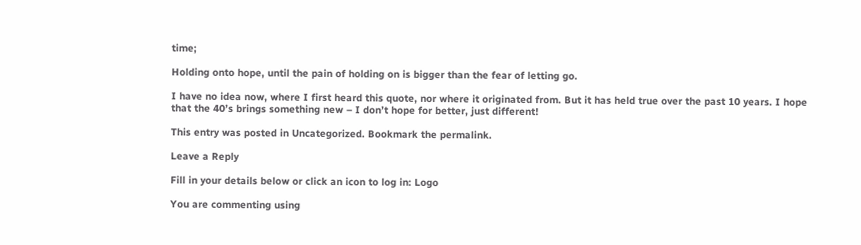time;

Holding onto hope, until the pain of holding on is bigger than the fear of letting go.

I have no idea now, where I first heard this quote, nor where it originated from. But it has held true over the past 10 years. I hope that the 40’s brings something new – I don’t hope for better, just different!

This entry was posted in Uncategorized. Bookmark the permalink.

Leave a Reply

Fill in your details below or click an icon to log in: Logo

You are commenting using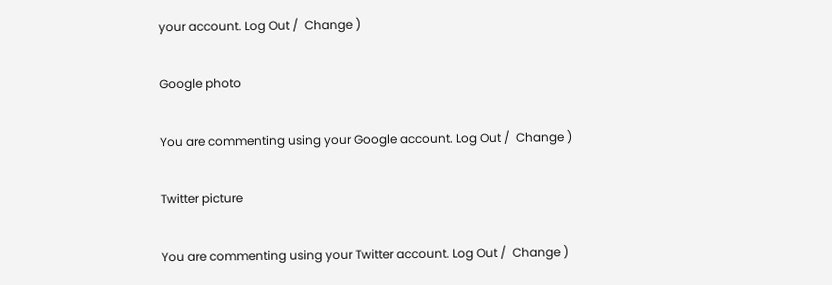your account. Log Out /  Change )

Google photo

You are commenting using your Google account. Log Out /  Change )

Twitter picture

You are commenting using your Twitter account. Log Out /  Change )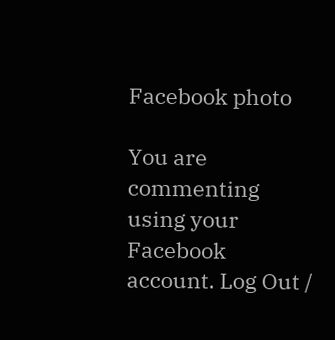Facebook photo

You are commenting using your Facebook account. Log Out /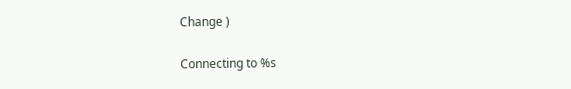Change )

Connecting to %s